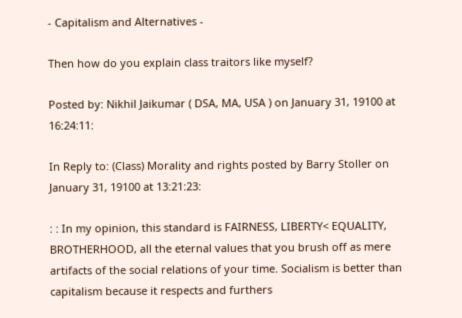- Capitalism and Alternatives -

Then how do you explain class traitors like myself?

Posted by: Nikhil Jaikumar ( DSA, MA, USA ) on January 31, 19100 at 16:24:11:

In Reply to: (Class) Morality and rights posted by Barry Stoller on January 31, 19100 at 13:21:23:

: : In my opinion, this standard is FAIRNESS, LIBERTY< EQUALITY, BROTHERHOOD, all the eternal values that you brush off as mere artifacts of the social relations of your time. Socialism is better than capitalism because it respects and furthers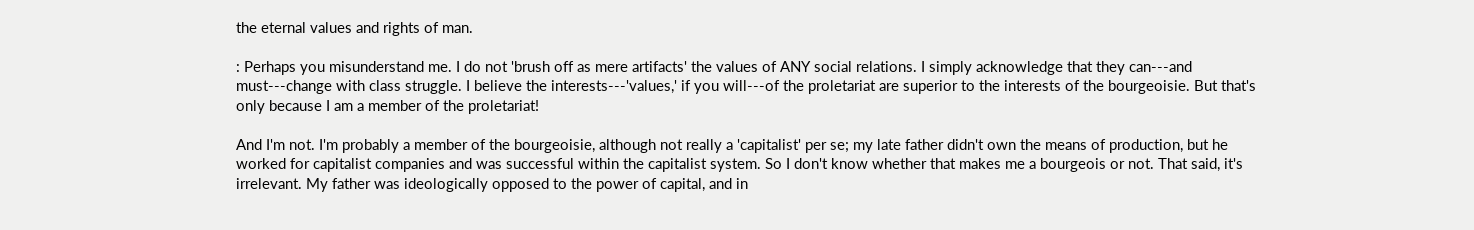the eternal values and rights of man.

: Perhaps you misunderstand me. I do not 'brush off as mere artifacts' the values of ANY social relations. I simply acknowledge that they can---and must---change with class struggle. I believe the interests---'values,' if you will---of the proletariat are superior to the interests of the bourgeoisie. But that's only because I am a member of the proletariat!

And I'm not. I'm probably a member of the bourgeoisie, although not really a 'capitalist' per se; my late father didn't own the means of production, but he worked for capitalist companies and was successful within the capitalist system. So I don't know whether that makes me a bourgeois or not. That said, it's irrelevant. My father was ideologically opposed to the power of capital, and in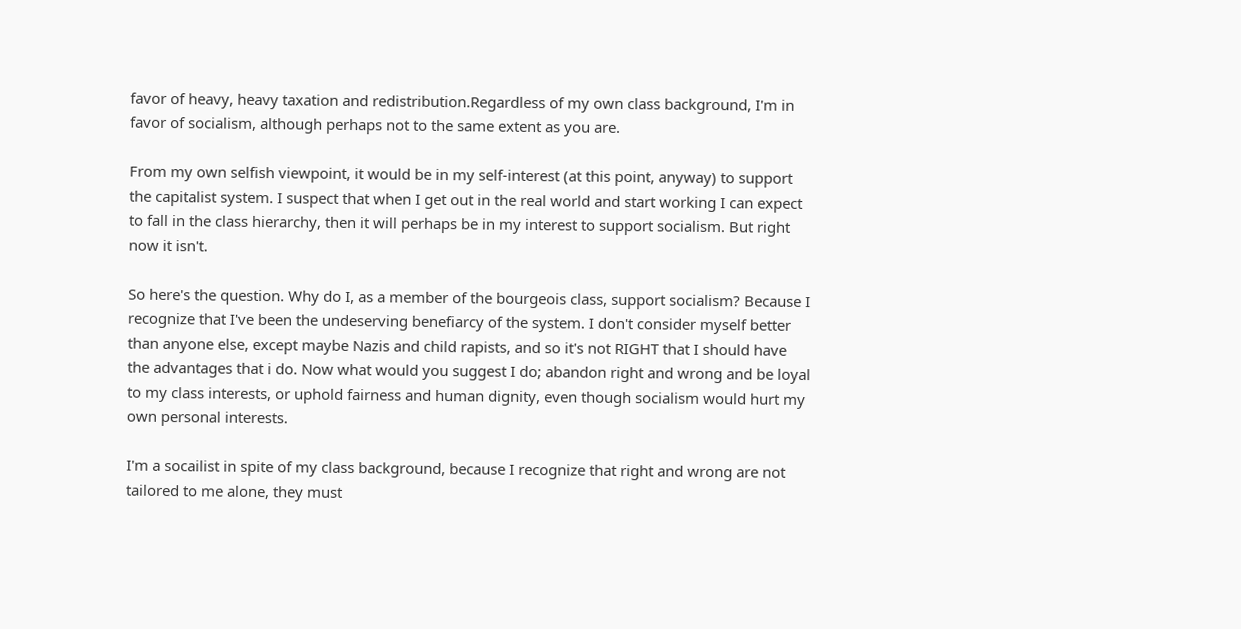favor of heavy, heavy taxation and redistribution.Regardless of my own class background, I'm in favor of socialism, although perhaps not to the same extent as you are.

From my own selfish viewpoint, it would be in my self-interest (at this point, anyway) to support the capitalist system. I suspect that when I get out in the real world and start working I can expect to fall in the class hierarchy, then it will perhaps be in my interest to support socialism. But right now it isn't.

So here's the question. Why do I, as a member of the bourgeois class, support socialism? Because I recognize that I've been the undeserving benefiarcy of the system. I don't consider myself better than anyone else, except maybe Nazis and child rapists, and so it's not RIGHT that I should have the advantages that i do. Now what would you suggest I do; abandon right and wrong and be loyal to my class interests, or uphold fairness and human dignity, even though socialism would hurt my own personal interests.

I'm a socailist in spite of my class background, because I recognize that right and wrong are not tailored to me alone, they must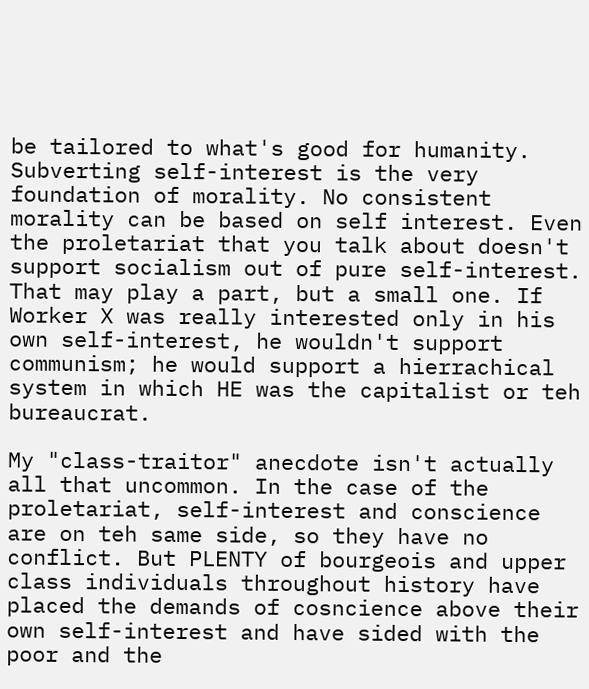be tailored to what's good for humanity. Subverting self-interest is the very foundation of morality. No consistent morality can be based on self interest. Even the proletariat that you talk about doesn't support socialism out of pure self-interest. That may play a part, but a small one. If Worker X was really interested only in his own self-interest, he wouldn't support communism; he would support a hierrachical system in which HE was the capitalist or teh bureaucrat.

My "class-traitor" anecdote isn't actually all that uncommon. In the case of the proletariat, self-interest and conscience are on teh same side, so they have no conflict. But PLENTY of bourgeois and upper class individuals throughout history have placed the demands of cosncience above their own self-interest and have sided with the poor and the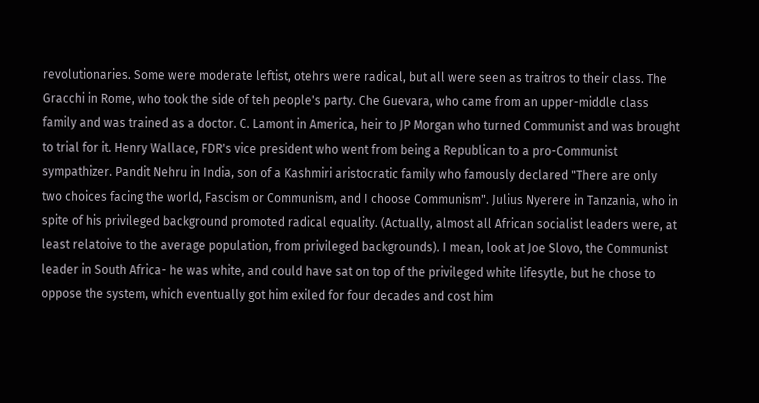revolutionaries. Some were moderate leftist, otehrs were radical, but all were seen as traitros to their class. The Gracchi in Rome, who took the side of teh people's party. Che Guevara, who came from an upper-middle class family and was trained as a doctor. C. Lamont in America, heir to JP Morgan who turned Communist and was brought to trial for it. Henry Wallace, FDR's vice president who went from being a Republican to a pro-Communist sympathizer. Pandit Nehru in India, son of a Kashmiri aristocratic family who famously declared "There are only two choices facing the world, Fascism or Communism, and I choose Communism". Julius Nyerere in Tanzania, who in spite of his privileged background promoted radical equality. (Actually, almost all African socialist leaders were, at least relatoive to the average population, from privileged backgrounds). I mean, look at Joe Slovo, the Communist leader in South Africa- he was white, and could have sat on top of the privileged white lifesytle, but he chose to oppose the system, which eventually got him exiled for four decades and cost him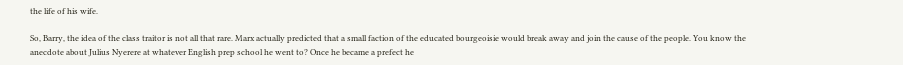the life of his wife.

So, Barry, the idea of the class traitor is not all that rare. Marx actually predicted that a small faction of the educated bourgeoisie would break away and join the cause of the people. You know the anecdote about Julius Nyerere at whatever English prep school he went to? Once he became a prefect he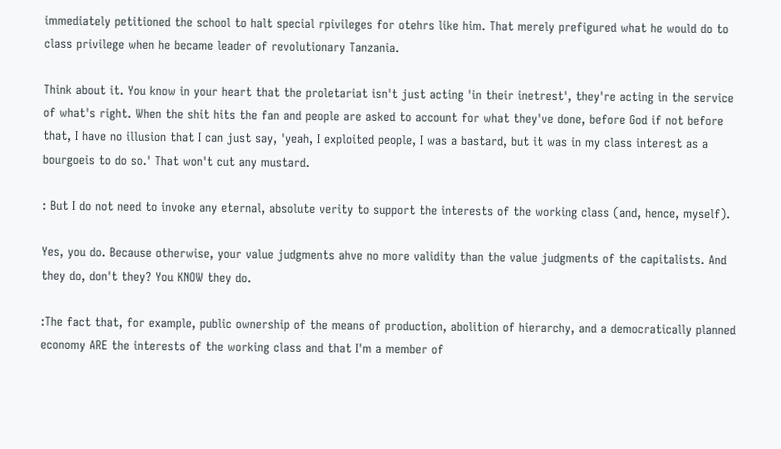immediately petitioned the school to halt special rpivileges for otehrs like him. That merely prefigured what he would do to class privilege when he became leader of revolutionary Tanzania.

Think about it. You know in your heart that the proletariat isn't just acting 'in their inetrest', they're acting in the service of what's right. When the shit hits the fan and people are asked to account for what they've done, before God if not before that, I have no illusion that I can just say, 'yeah, I exploited people, I was a bastard, but it was in my class interest as a bourgoeis to do so.' That won't cut any mustard.

: But I do not need to invoke any eternal, absolute verity to support the interests of the working class (and, hence, myself).

Yes, you do. Because otherwise, your value judgments ahve no more validity than the value judgments of the capitalists. And they do, don't they? You KNOW they do.

:The fact that, for example, public ownership of the means of production, abolition of hierarchy, and a democratically planned economy ARE the interests of the working class and that I'm a member of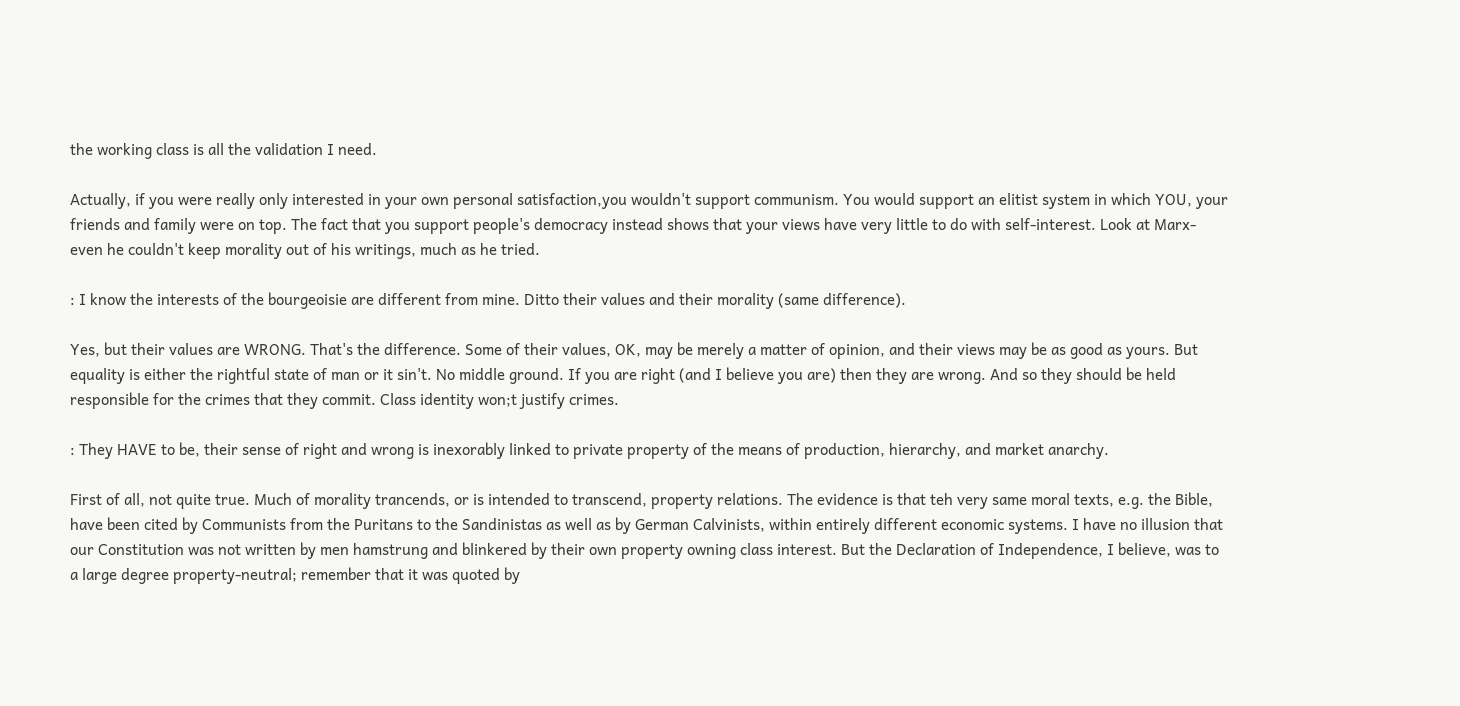the working class is all the validation I need.

Actually, if you were really only interested in your own personal satisfaction,you wouldn't support communism. You would support an elitist system in which YOU, your friends and family were on top. The fact that you support people's democracy instead shows that your views have very little to do with self-interest. Look at Marx- even he couldn't keep morality out of his writings, much as he tried.

: I know the interests of the bourgeoisie are different from mine. Ditto their values and their morality (same difference).

Yes, but their values are WRONG. That's the difference. Some of their values, OK, may be merely a matter of opinion, and their views may be as good as yours. But equality is either the rightful state of man or it sin't. No middle ground. If you are right (and I believe you are) then they are wrong. And so they should be held responsible for the crimes that they commit. Class identity won;t justify crimes.

: They HAVE to be, their sense of right and wrong is inexorably linked to private property of the means of production, hierarchy, and market anarchy.

First of all, not quite true. Much of morality trancends, or is intended to transcend, property relations. The evidence is that teh very same moral texts, e.g. the Bible, have been cited by Communists from the Puritans to the Sandinistas as well as by German Calvinists, within entirely different economic systems. I have no illusion that our Constitution was not written by men hamstrung and blinkered by their own property owning class interest. But the Declaration of Independence, I believe, was to a large degree property-neutral; remember that it was quoted by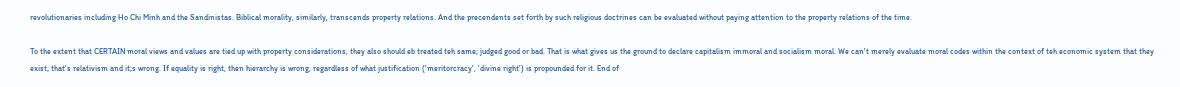revolutionaries including Ho Chi Minh and the Sandinistas. Biblical morality, similarly, transcends property relations. And the precendents set forth by such religious doctrines can be evaluated without paying attention to the property relations of the time.

To the extent that CERTAIN moral views and values are tied up with property considerations, they also should eb treated teh same; judged good or bad. That is what gives us the ground to declare capitalism immoral and socialism moral. We can't merely evaluate moral codes within the context of teh economic system that they exist; that's relativism and it;s wrong. If equality is right, then hierarchy is wrong, regardless of what justification ('meritorcracy', 'divine right') is propounded for it. End of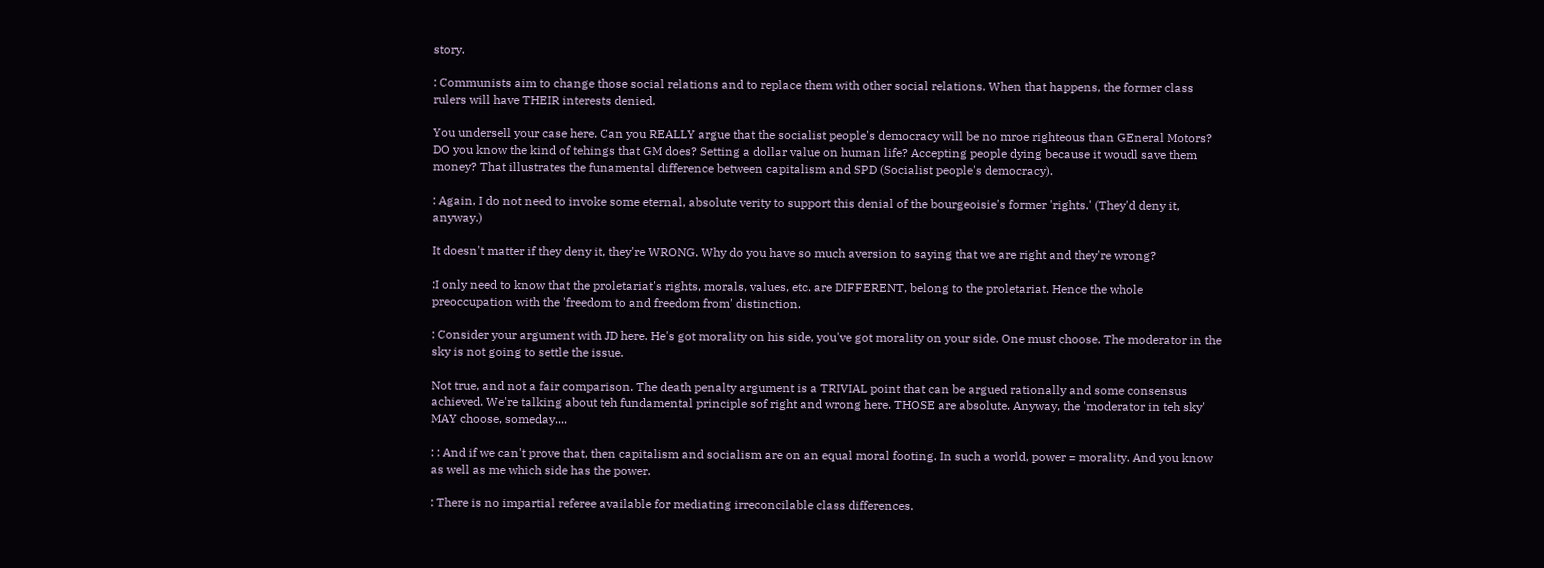story.

: Communists aim to change those social relations and to replace them with other social relations. When that happens, the former class rulers will have THEIR interests denied.

You undersell your case here. Can you REALLY argue that the socialist people's democracy will be no mroe righteous than GEneral Motors? DO you know the kind of tehings that GM does? Setting a dollar value on human life? Accepting people dying because it woudl save them money? That illustrates the funamental difference between capitalism and SPD (Socialist people's democracy).

: Again, I do not need to invoke some eternal, absolute verity to support this denial of the bourgeoisie's former 'rights.' (They'd deny it, anyway.)

It doesn't matter if they deny it, they're WRONG. Why do you have so much aversion to saying that we are right and they're wrong?

:I only need to know that the proletariat's rights, morals, values, etc. are DIFFERENT, belong to the proletariat. Hence the whole preoccupation with the 'freedom to and freedom from' distinction.

: Consider your argument with JD here. He's got morality on his side, you've got morality on your side. One must choose. The moderator in the sky is not going to settle the issue.

Not true, and not a fair comparison. The death penalty argument is a TRIVIAL point that can be argued rationally and some consensus achieved. We're talking about teh fundamental principle sof right and wrong here. THOSE are absolute. Anyway, the 'moderator in teh sky' MAY choose, someday....

: : And if we can't prove that, then capitalism and socialism are on an equal moral footing. In such a world, power = morality. And you know as well as me which side has the power.

: There is no impartial referee available for mediating irreconcilable class differences.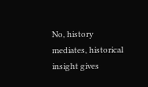No, history mediates, historical insight gives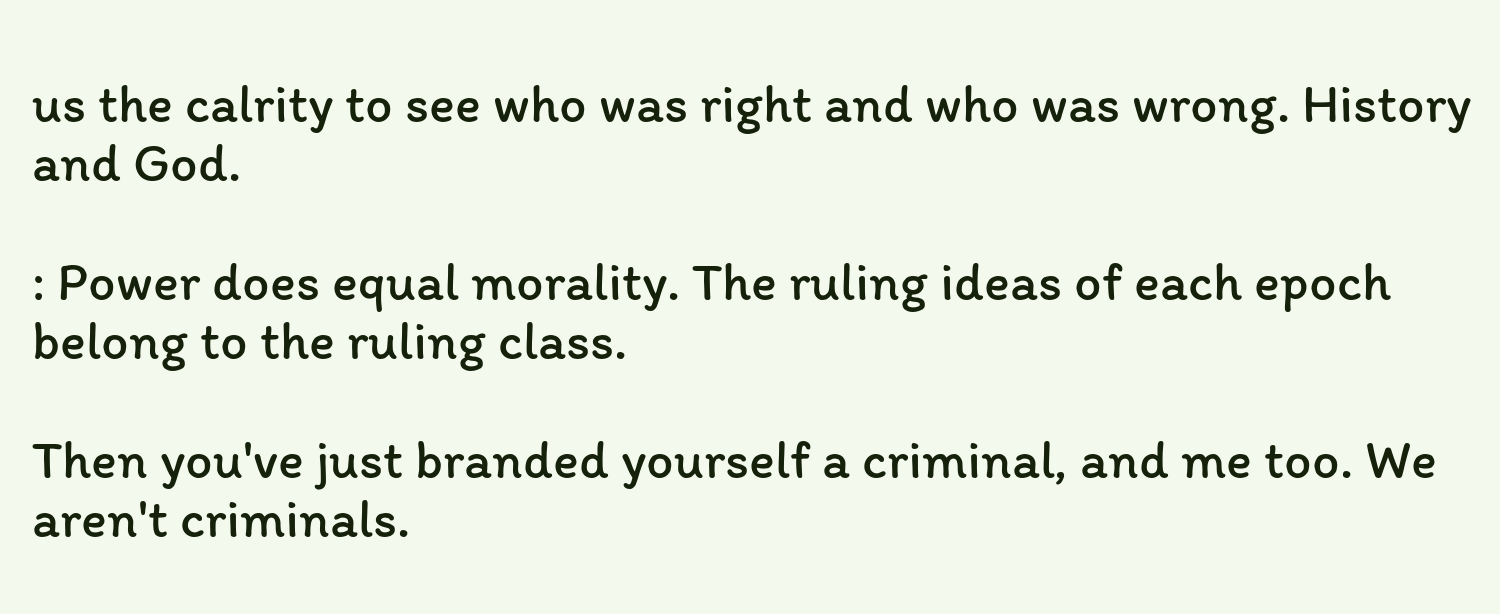us the calrity to see who was right and who was wrong. History and God.

: Power does equal morality. The ruling ideas of each epoch belong to the ruling class.

Then you've just branded yourself a criminal, and me too. We aren't criminals.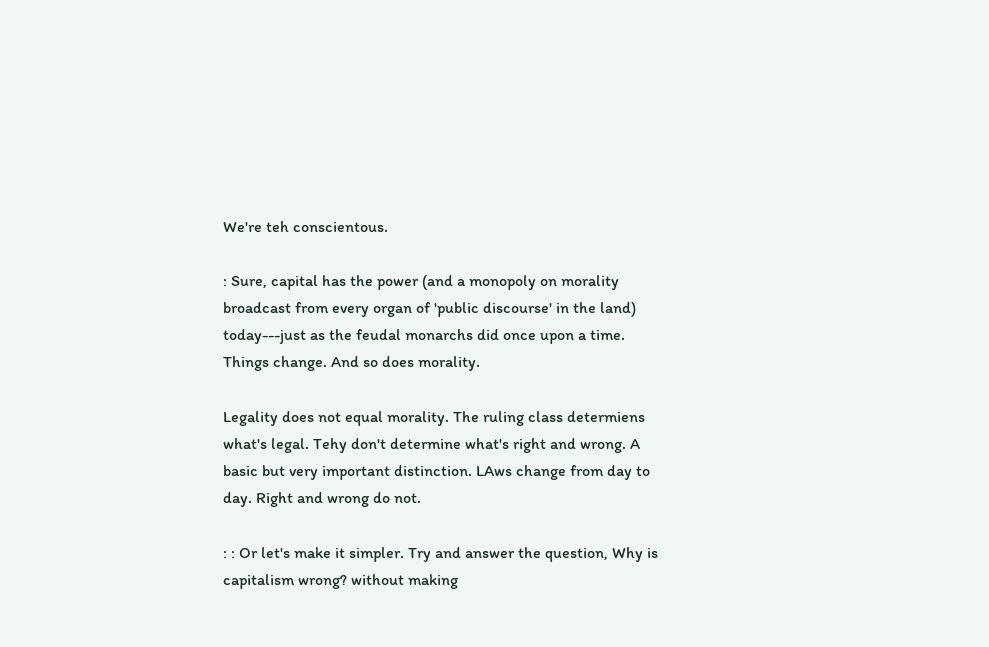We're teh conscientous.

: Sure, capital has the power (and a monopoly on morality broadcast from every organ of 'public discourse' in the land) today---just as the feudal monarchs did once upon a time. Things change. And so does morality.

Legality does not equal morality. The ruling class determiens what's legal. Tehy don't determine what's right and wrong. A basic but very important distinction. LAws change from day to day. Right and wrong do not.

: : Or let's make it simpler. Try and answer the question, Why is capitalism wrong? without making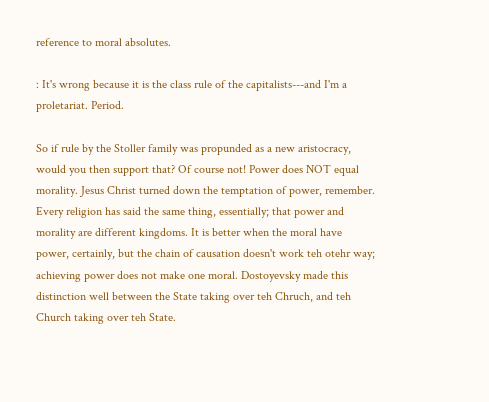reference to moral absolutes.

: It's wrong because it is the class rule of the capitalists---and I'm a proletariat. Period.

So if rule by the Stoller family was propunded as a new aristocracy, would you then support that? Of course not! Power does NOT equal morality. Jesus Christ turned down the temptation of power, remember. Every religion has said the same thing, essentially; that power and morality are different kingdoms. It is better when the moral have power, certainly, but the chain of causation doesn't work teh otehr way; achieving power does not make one moral. Dostoyevsky made this distinction well between the State taking over teh Chruch, and teh Church taking over teh State.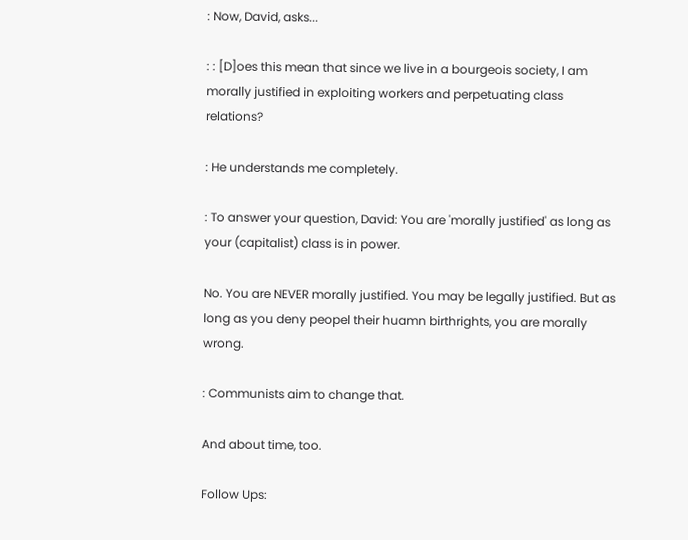: Now, David, asks...

: : [D]oes this mean that since we live in a bourgeois society, I am morally justified in exploiting workers and perpetuating class relations?

: He understands me completely.

: To answer your question, David: You are 'morally justified' as long as your (capitalist) class is in power.

No. You are NEVER morally justified. You may be legally justified. But as long as you deny peopel their huamn birthrights, you are morally wrong.

: Communists aim to change that.

And about time, too.

Follow Ups: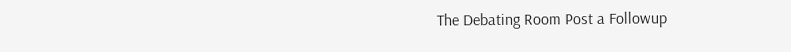The Debating Room Post a Followup